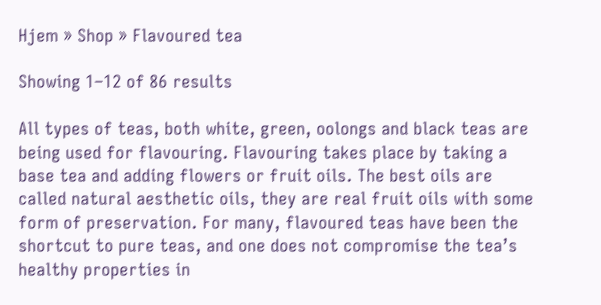Hjem » Shop » Flavoured tea

Showing 1–12 of 86 results

All types of teas, both white, green, oolongs and black teas are being used for flavouring. Flavouring takes place by taking a base tea and adding flowers or fruit oils. The best oils are called natural aesthetic oils, they are real fruit oils with some form of preservation. For many, flavoured teas have been the shortcut to pure teas, and one does not compromise the tea’s healthy properties in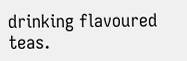drinking flavoured teas.